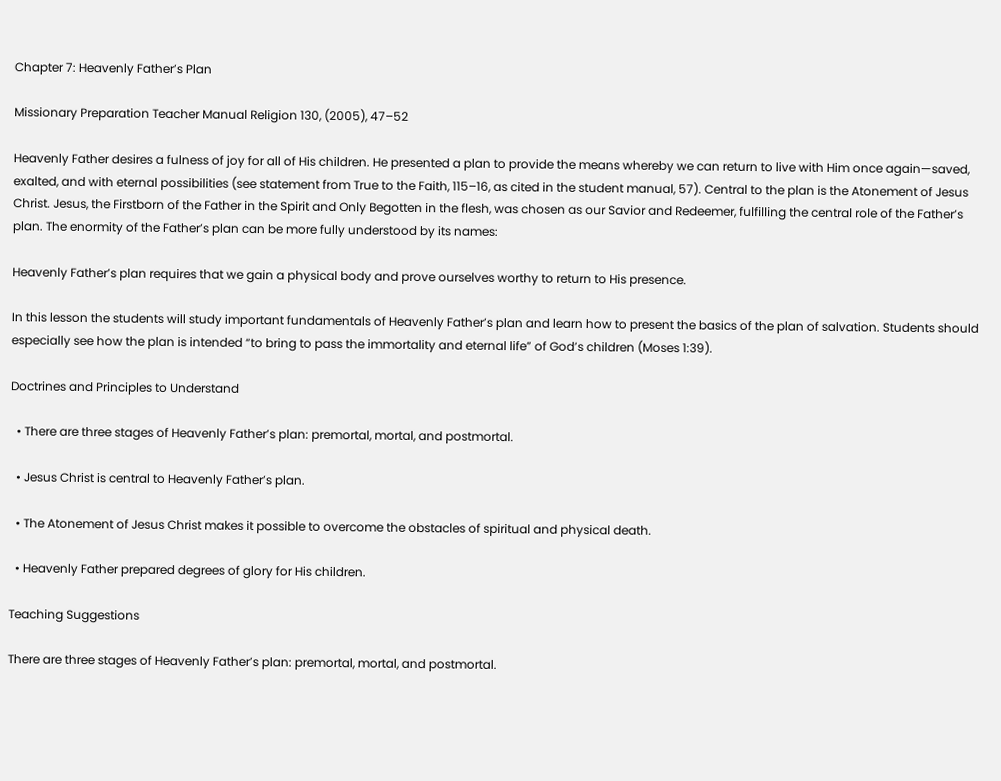Chapter 7: Heavenly Father’s Plan

Missionary Preparation Teacher Manual Religion 130, (2005), 47–52

Heavenly Father desires a fulness of joy for all of His children. He presented a plan to provide the means whereby we can return to live with Him once again—saved, exalted, and with eternal possibilities (see statement from True to the Faith, 115–16, as cited in the student manual, 57). Central to the plan is the Atonement of Jesus Christ. Jesus, the Firstborn of the Father in the Spirit and Only Begotten in the flesh, was chosen as our Savior and Redeemer, fulfilling the central role of the Father’s plan. The enormity of the Father’s plan can be more fully understood by its names:

Heavenly Father’s plan requires that we gain a physical body and prove ourselves worthy to return to His presence.

In this lesson the students will study important fundamentals of Heavenly Father’s plan and learn how to present the basics of the plan of salvation. Students should especially see how the plan is intended “to bring to pass the immortality and eternal life” of God’s children (Moses 1:39).

Doctrines and Principles to Understand

  • There are three stages of Heavenly Father’s plan: premortal, mortal, and postmortal.

  • Jesus Christ is central to Heavenly Father’s plan.

  • The Atonement of Jesus Christ makes it possible to overcome the obstacles of spiritual and physical death.

  • Heavenly Father prepared degrees of glory for His children.

Teaching Suggestions

There are three stages of Heavenly Father’s plan: premortal, mortal, and postmortal.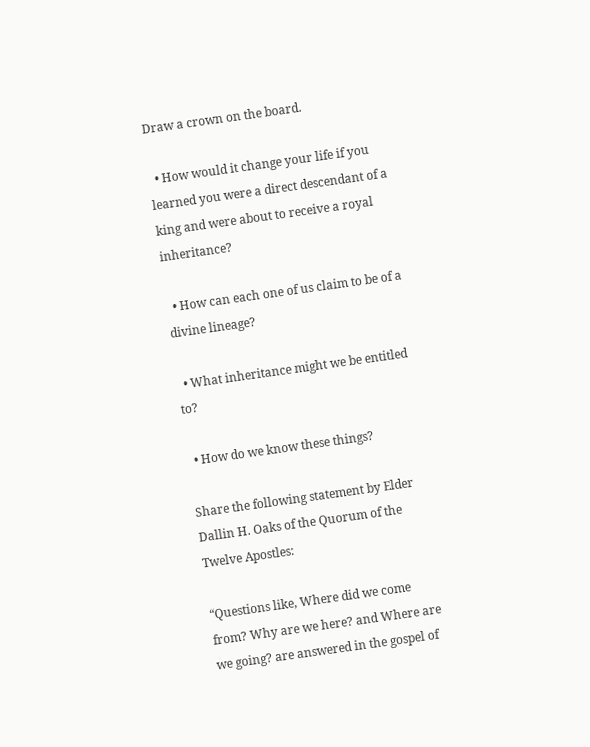Draw a crown on the board.

  • How would it change your life if you learned you were a direct descendant of a king and were about to receive a royal inheritance?

  • How can each one of us claim to be of a divine lineage?

  • What inheritance might we be entitled to?

  • How do we know these things?

Share the following statement by Elder Dallin H. Oaks of the Quorum of the Twelve Apostles:

“Questions like, Where did we come from? Why are we here? and Where are we going? are answered in the gospel of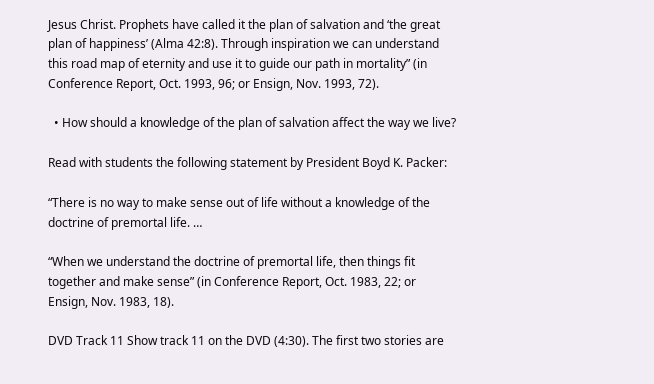Jesus Christ. Prophets have called it the plan of salvation and ‘the great plan of happiness’ (Alma 42:8). Through inspiration we can understand this road map of eternity and use it to guide our path in mortality” (in Conference Report, Oct. 1993, 96; or Ensign, Nov. 1993, 72).

  • How should a knowledge of the plan of salvation affect the way we live?

Read with students the following statement by President Boyd K. Packer:

“There is no way to make sense out of life without a knowledge of the doctrine of premortal life. …

“When we understand the doctrine of premortal life, then things fit together and make sense” (in Conference Report, Oct. 1983, 22; or Ensign, Nov. 1983, 18).

DVD Track 11 Show track 11 on the DVD (4:30). The first two stories are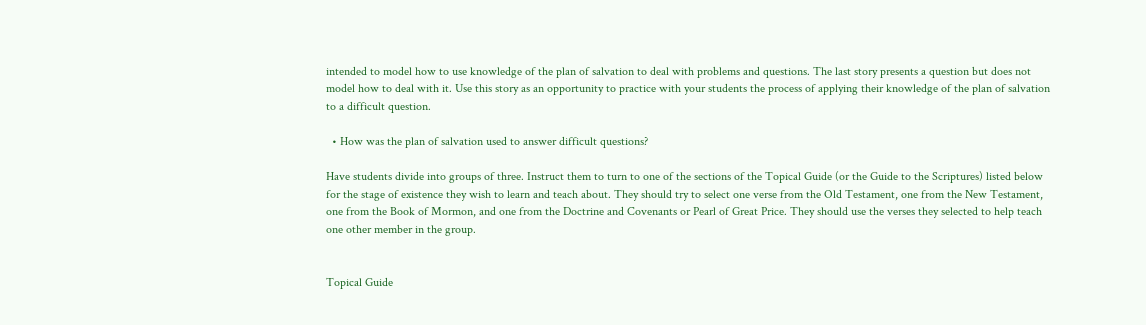intended to model how to use knowledge of the plan of salvation to deal with problems and questions. The last story presents a question but does not model how to deal with it. Use this story as an opportunity to practice with your students the process of applying their knowledge of the plan of salvation to a difficult question.

  • How was the plan of salvation used to answer difficult questions?

Have students divide into groups of three. Instruct them to turn to one of the sections of the Topical Guide (or the Guide to the Scriptures) listed below for the stage of existence they wish to learn and teach about. They should try to select one verse from the Old Testament, one from the New Testament, one from the Book of Mormon, and one from the Doctrine and Covenants or Pearl of Great Price. They should use the verses they selected to help teach one other member in the group.


Topical Guide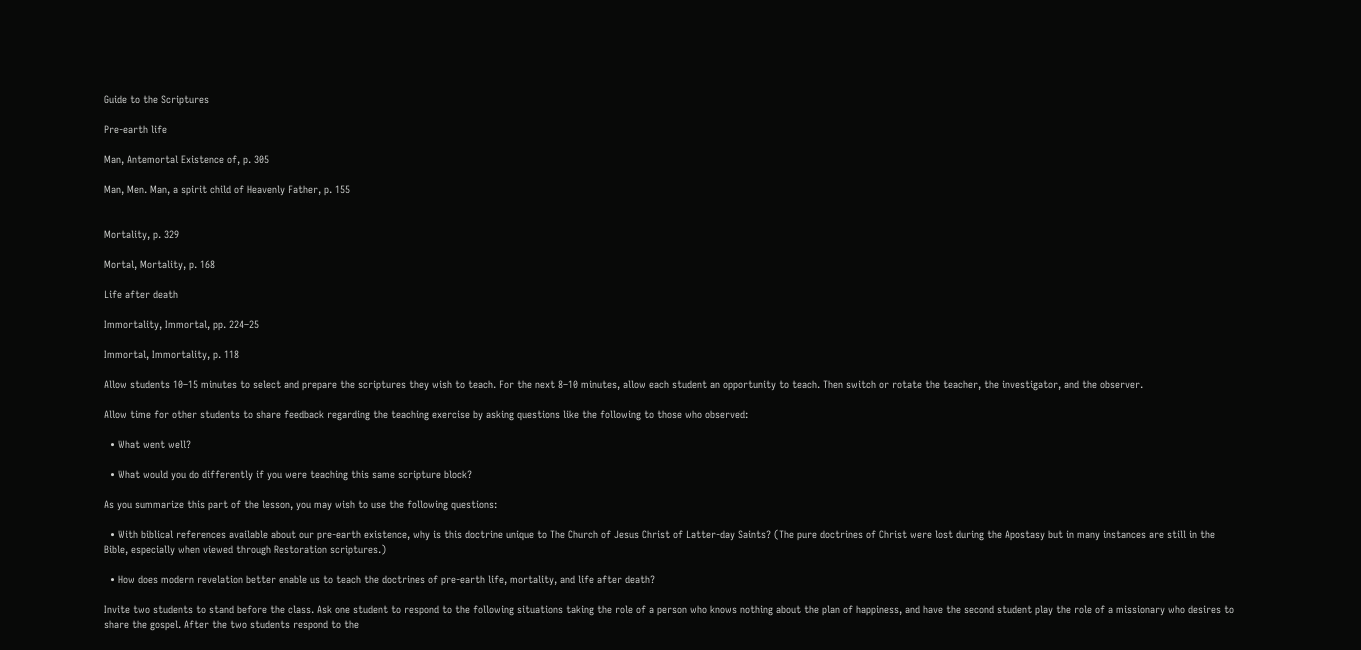Guide to the Scriptures

Pre-earth life

Man, Antemortal Existence of, p. 305

Man, Men. Man, a spirit child of Heavenly Father, p. 155


Mortality, p. 329

Mortal, Mortality, p. 168

Life after death

Immortality, Immortal, pp. 224–25

Immortal, Immortality, p. 118

Allow students 10–15 minutes to select and prepare the scriptures they wish to teach. For the next 8–10 minutes, allow each student an opportunity to teach. Then switch or rotate the teacher, the investigator, and the observer.

Allow time for other students to share feedback regarding the teaching exercise by asking questions like the following to those who observed:

  • What went well?

  • What would you do differently if you were teaching this same scripture block?

As you summarize this part of the lesson, you may wish to use the following questions:

  • With biblical references available about our pre-earth existence, why is this doctrine unique to The Church of Jesus Christ of Latter-day Saints? (The pure doctrines of Christ were lost during the Apostasy but in many instances are still in the Bible, especially when viewed through Restoration scriptures.)

  • How does modern revelation better enable us to teach the doctrines of pre-earth life, mortality, and life after death?

Invite two students to stand before the class. Ask one student to respond to the following situations taking the role of a person who knows nothing about the plan of happiness, and have the second student play the role of a missionary who desires to share the gospel. After the two students respond to the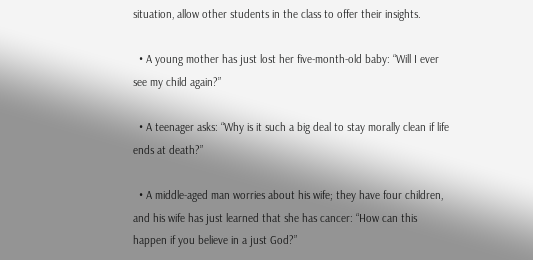situation, allow other students in the class to offer their insights.

  • A young mother has just lost her five-month-old baby: “Will I ever see my child again?”

  • A teenager asks: “Why is it such a big deal to stay morally clean if life ends at death?”

  • A middle-aged man worries about his wife; they have four children, and his wife has just learned that she has cancer: “How can this happen if you believe in a just God?”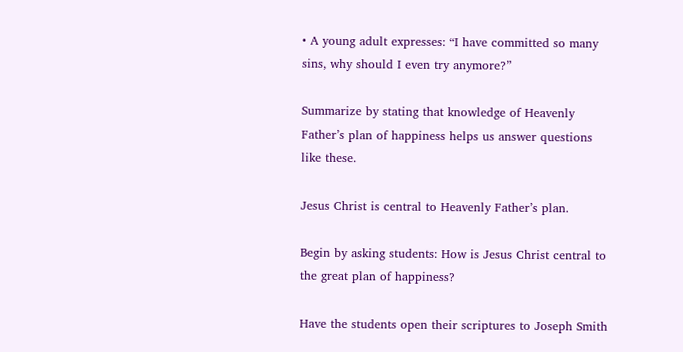• A young adult expresses: “I have committed so many sins, why should I even try anymore?”

Summarize by stating that knowledge of Heavenly Father’s plan of happiness helps us answer questions like these.

Jesus Christ is central to Heavenly Father’s plan.

Begin by asking students: How is Jesus Christ central to the great plan of happiness?

Have the students open their scriptures to Joseph Smith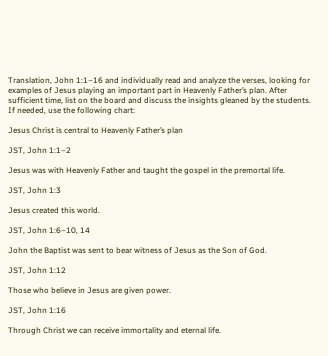Translation, John 1:1–16 and individually read and analyze the verses, looking for examples of Jesus playing an important part in Heavenly Father’s plan. After sufficient time, list on the board and discuss the insights gleaned by the students. If needed, use the following chart:

Jesus Christ is central to Heavenly Father’s plan

JST, John 1:1–2

Jesus was with Heavenly Father and taught the gospel in the premortal life.

JST, John 1:3

Jesus created this world.

JST, John 1:6–10, 14

John the Baptist was sent to bear witness of Jesus as the Son of God.

JST, John 1:12

Those who believe in Jesus are given power.

JST, John 1:16

Through Christ we can receive immortality and eternal life.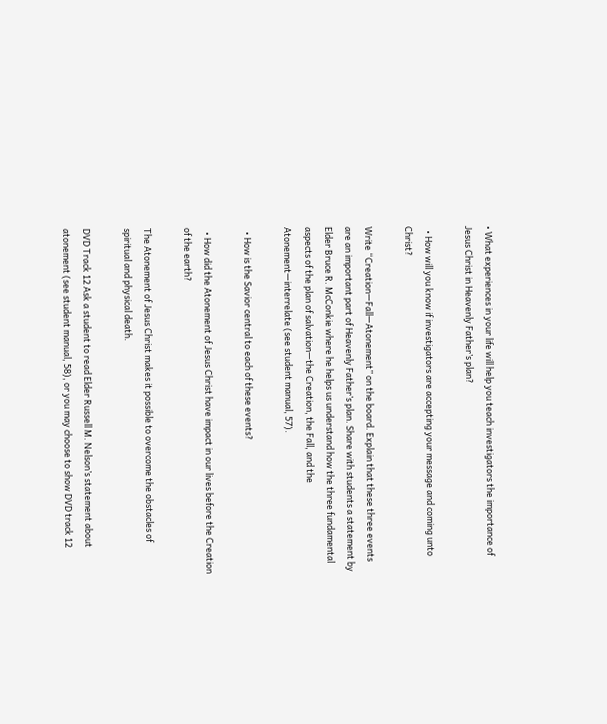• What experiences in your life will help you teach investigators the importance of Jesus Christ in Heavenly Father’s plan?

  • How will you know if investigators are accepting your message and coming unto Christ?

Write “Creation—Fall—Atonement” on the board. Explain that these three events are an important part of Heavenly Father’s plan. Share with students a statement by Elder Bruce R. McConkie where he helps us understand how the three fundamental aspects of the plan of salvation—the Creation, the Fall, and the Atonement—interrelate (see student manual, 57).

  • How is the Savior central to each of these events?

  • How did the Atonement of Jesus Christ have impact in our lives before the Creation of the earth?

The Atonement of Jesus Christ makes it possible to overcome the obstacles of spiritual and physical death.

DVD Track 12 Ask a student to read Elder Russell M. Nelson’s statement about atonement (see student manual, 58), or you may choose to show DVD track 12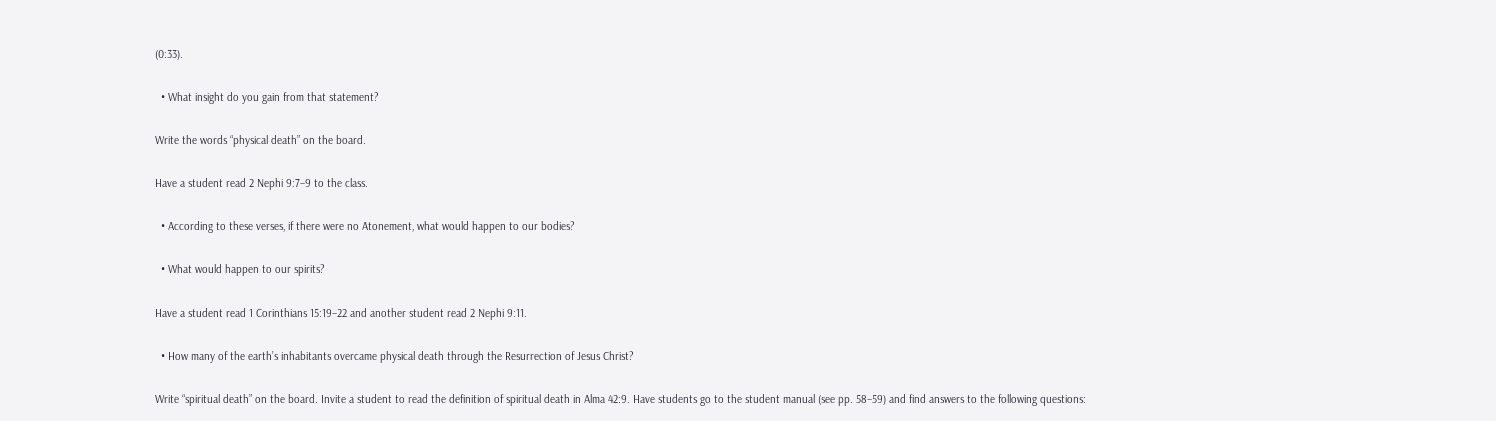(0:33).

  • What insight do you gain from that statement?

Write the words “physical death” on the board.

Have a student read 2 Nephi 9:7–9 to the class.

  • According to these verses, if there were no Atonement, what would happen to our bodies?

  • What would happen to our spirits?

Have a student read 1 Corinthians 15:19–22 and another student read 2 Nephi 9:11.

  • How many of the earth’s inhabitants overcame physical death through the Resurrection of Jesus Christ?

Write “spiritual death” on the board. Invite a student to read the definition of spiritual death in Alma 42:9. Have students go to the student manual (see pp. 58–59) and find answers to the following questions: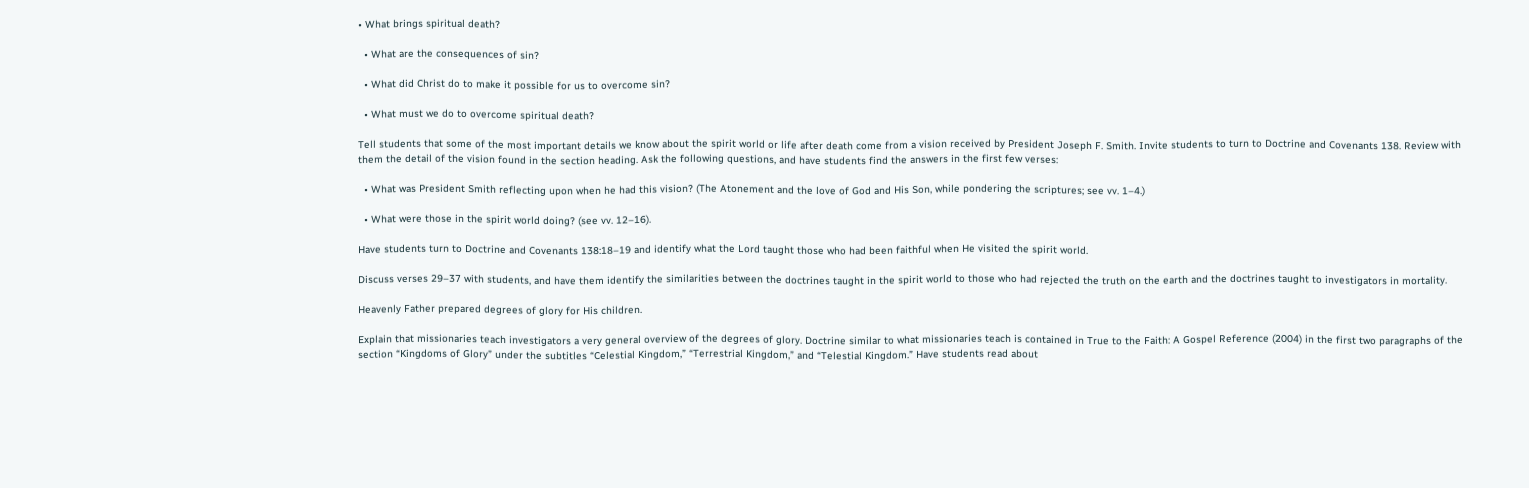• What brings spiritual death?

  • What are the consequences of sin?

  • What did Christ do to make it possible for us to overcome sin?

  • What must we do to overcome spiritual death?

Tell students that some of the most important details we know about the spirit world or life after death come from a vision received by President Joseph F. Smith. Invite students to turn to Doctrine and Covenants 138. Review with them the detail of the vision found in the section heading. Ask the following questions, and have students find the answers in the first few verses:

  • What was President Smith reflecting upon when he had this vision? (The Atonement and the love of God and His Son, while pondering the scriptures; see vv. 1–4.)

  • What were those in the spirit world doing? (see vv. 12–16).

Have students turn to Doctrine and Covenants 138:18–19 and identify what the Lord taught those who had been faithful when He visited the spirit world.

Discuss verses 29–37 with students, and have them identify the similarities between the doctrines taught in the spirit world to those who had rejected the truth on the earth and the doctrines taught to investigators in mortality.

Heavenly Father prepared degrees of glory for His children.

Explain that missionaries teach investigators a very general overview of the degrees of glory. Doctrine similar to what missionaries teach is contained in True to the Faith: A Gospel Reference (2004) in the first two paragraphs of the section “Kingdoms of Glory” under the subtitles “Celestial Kingdom,” “Terrestrial Kingdom,” and “Telestial Kingdom.” Have students read about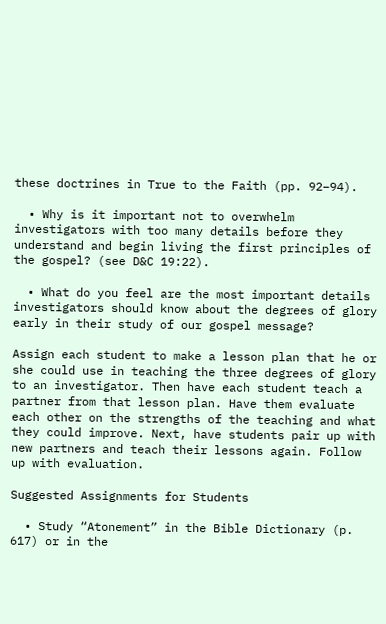these doctrines in True to the Faith (pp. 92–94).

  • Why is it important not to overwhelm investigators with too many details before they understand and begin living the first principles of the gospel? (see D&C 19:22).

  • What do you feel are the most important details investigators should know about the degrees of glory early in their study of our gospel message?

Assign each student to make a lesson plan that he or she could use in teaching the three degrees of glory to an investigator. Then have each student teach a partner from that lesson plan. Have them evaluate each other on the strengths of the teaching and what they could improve. Next, have students pair up with new partners and teach their lessons again. Follow up with evaluation.

Suggested Assignments for Students

  • Study “Atonement” in the Bible Dictionary (p. 617) or in the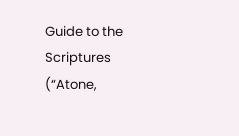Guide to the Scriptures (“Atone,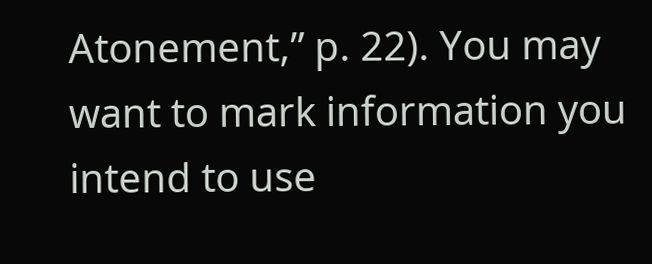Atonement,” p. 22). You may want to mark information you intend to use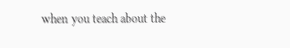when you teach about the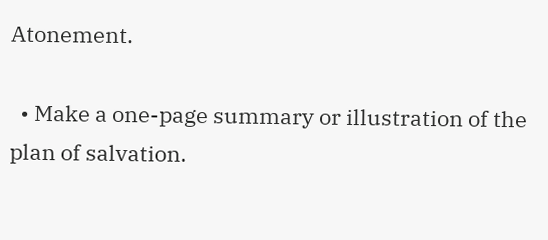Atonement.

  • Make a one-page summary or illustration of the plan of salvation.